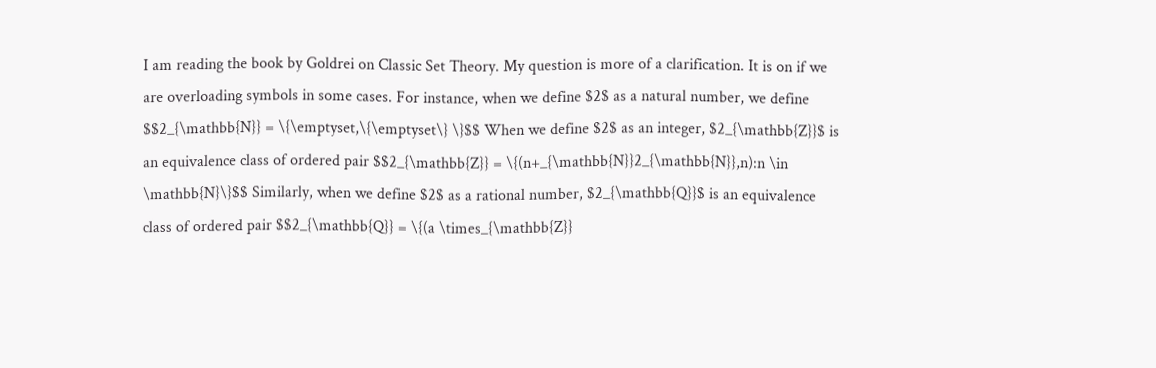I am reading the book by Goldrei on Classic Set Theory. My question is more of a clarification. It is on if we are overloading symbols in some cases. For instance, when we define $2$ as a natural number, we define $$2_{\mathbb{N}} = \{\emptyset,\{\emptyset\} \}$$ When we define $2$ as an integer, $2_{\mathbb{Z}}$ is an equivalence class of ordered pair $$2_{\mathbb{Z}} = \{(n+_{\mathbb{N}}2_{\mathbb{N}},n):n \in \mathbb{N}\}$$ Similarly, when we define $2$ as a rational number, $2_{\mathbb{Q}}$ is an equivalence class of ordered pair $$2_{\mathbb{Q}} = \{(a \times_{\mathbb{Z}}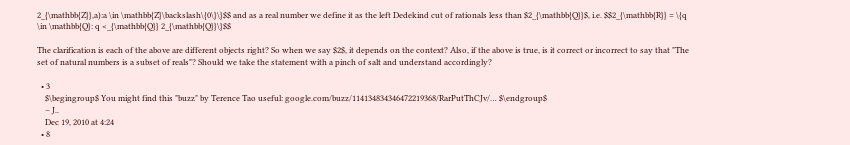2_{\mathbb{Z}},a):a \in \mathbb{Z}\backslash\{0\}\}$$ and as a real number we define it as the left Dedekind cut of rationals less than $2_{\mathbb{Q}}$, i.e. $$2_{\mathbb{R}} = \{q \in \mathbb{Q}: q <_{\mathbb{Q}} 2_{\mathbb{Q}}\}$$

The clarification is each of the above are different objects right? So when we say $2$, it depends on the context? Also, if the above is true, is it correct or incorrect to say that "The set of natural numbers is a subset of reals"? Should we take the statement with a pinch of salt and understand accordingly?

  • 3
    $\begingroup$ You might find this "buzz" by Terence Tao useful: google.com/buzz/114134834346472219368/RarPutThCJv/… $\endgroup$
    – J..
    Dec 19, 2010 at 4:24
  • 8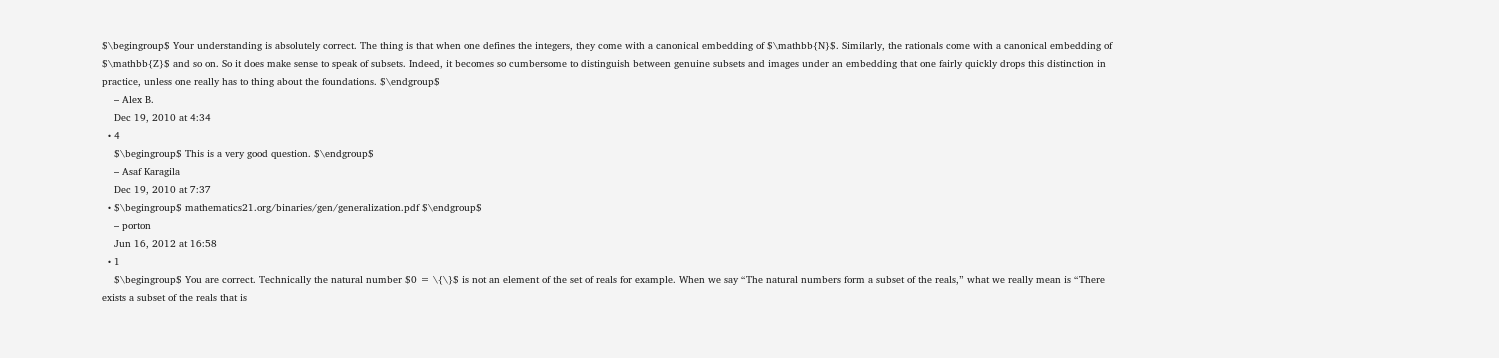$\begingroup$ Your understanding is absolutely correct. The thing is that when one defines the integers, they come with a canonical embedding of $\mathbb{N}$. Similarly, the rationals come with a canonical embedding of $\mathbb{Z}$ and so on. So it does make sense to speak of subsets. Indeed, it becomes so cumbersome to distinguish between genuine subsets and images under an embedding that one fairly quickly drops this distinction in practice, unless one really has to thing about the foundations. $\endgroup$
    – Alex B.
    Dec 19, 2010 at 4:34
  • 4
    $\begingroup$ This is a very good question. $\endgroup$
    – Asaf Karagila
    Dec 19, 2010 at 7:37
  • $\begingroup$ mathematics21.org/binaries/gen/generalization.pdf $\endgroup$
    – porton
    Jun 16, 2012 at 16:58
  • 1
    $\begingroup$ You are correct. Technically the natural number $0 = \{\}$ is not an element of the set of reals for example. When we say “The natural numbers form a subset of the reals,” what we really mean is “There exists a subset of the reals that is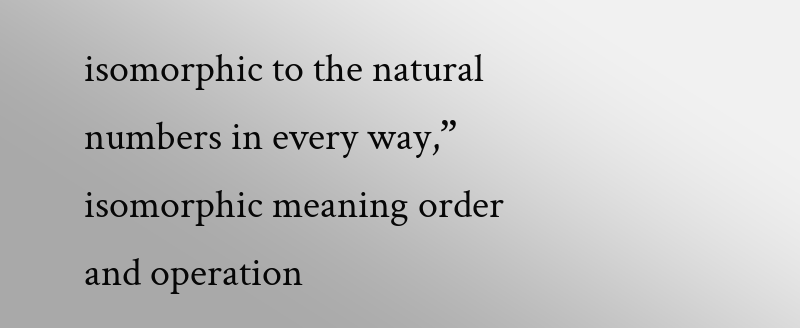isomorphic to the natural numbers in every way,” isomorphic meaning order and operation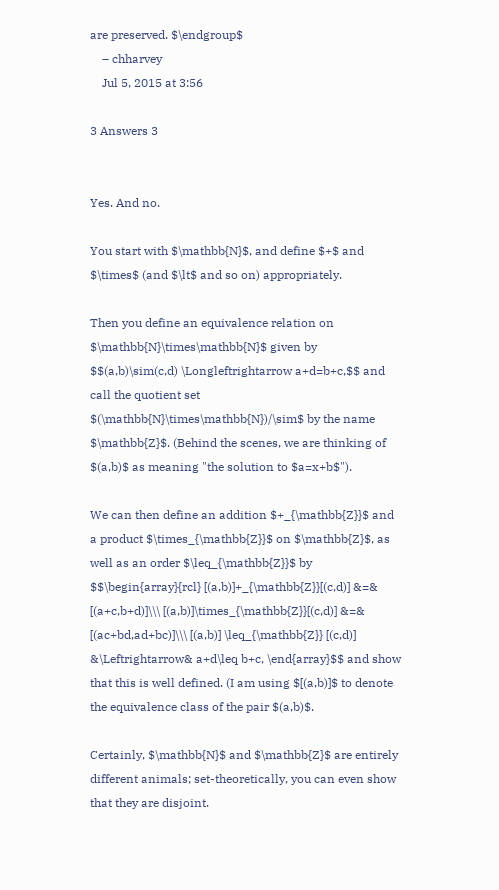are preserved. $\endgroup$
    – chharvey
    Jul 5, 2015 at 3:56

3 Answers 3


Yes. And no.

You start with $\mathbb{N}$, and define $+$ and $\times$ (and $\lt$ and so on) appropriately.

Then you define an equivalence relation on $\mathbb{N}\times\mathbb{N}$ given by $$(a,b)\sim(c,d) \Longleftrightarrow a+d=b+c,$$ and call the quotient set $(\mathbb{N}\times\mathbb{N})/\sim$ by the name $\mathbb{Z}$. (Behind the scenes, we are thinking of $(a,b)$ as meaning "the solution to $a=x+b$").

We can then define an addition $+_{\mathbb{Z}}$ and a product $\times_{\mathbb{Z}}$ on $\mathbb{Z}$, as well as an order $\leq_{\mathbb{Z}}$ by $$\begin{array}{rcl} [(a,b)]+_{\mathbb{Z}}[(c,d)] &=& [(a+c,b+d)]\\\ [(a,b)]\times_{\mathbb{Z}}[(c,d)] &=& [(ac+bd,ad+bc)]\\\ [(a,b)] \leq_{\mathbb{Z}} [(c,d)] &\Leftrightarrow& a+d\leq b+c, \end{array}$$ and show that this is well defined. (I am using $[(a,b)]$ to denote the equivalence class of the pair $(a,b)$.

Certainly, $\mathbb{N}$ and $\mathbb{Z}$ are entirely different animals; set-theoretically, you can even show that they are disjoint.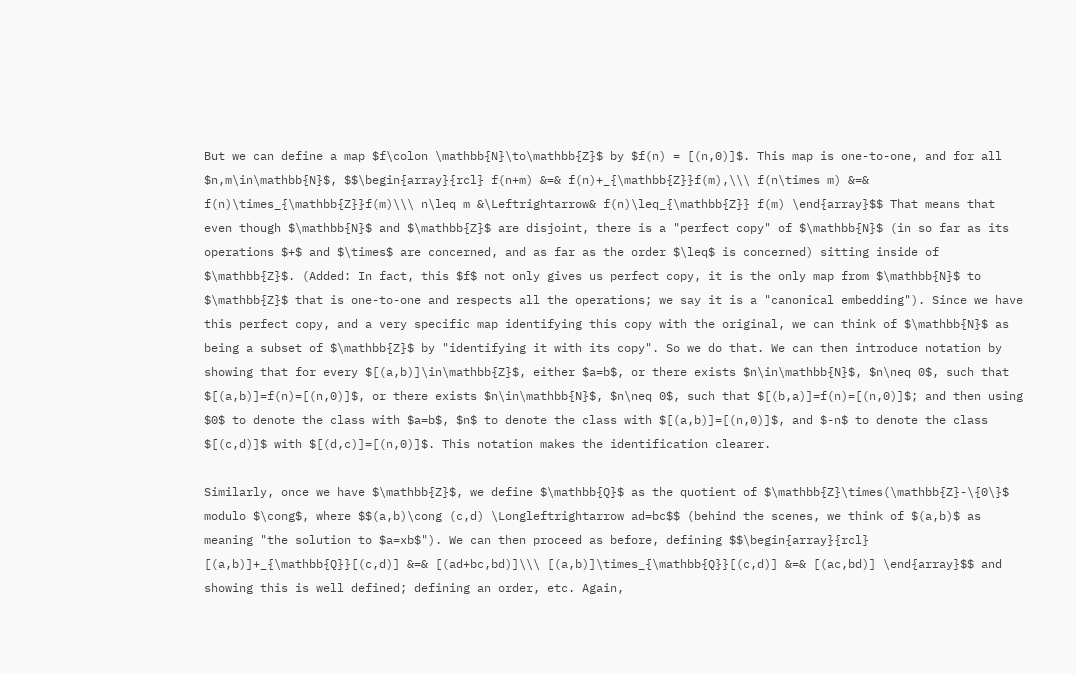But we can define a map $f\colon \mathbb{N}\to\mathbb{Z}$ by $f(n) = [(n,0)]$. This map is one-to-one, and for all $n,m\in\mathbb{N}$, $$\begin{array}{rcl} f(n+m) &=& f(n)+_{\mathbb{Z}}f(m),\\\ f(n\times m) &=& f(n)\times_{\mathbb{Z}}f(m)\\\ n\leq m &\Leftrightarrow& f(n)\leq_{\mathbb{Z}} f(m) \end{array}$$ That means that even though $\mathbb{N}$ and $\mathbb{Z}$ are disjoint, there is a "perfect copy" of $\mathbb{N}$ (in so far as its operations $+$ and $\times$ are concerned, and as far as the order $\leq$ is concerned) sitting inside of $\mathbb{Z}$. (Added: In fact, this $f$ not only gives us perfect copy, it is the only map from $\mathbb{N}$ to $\mathbb{Z}$ that is one-to-one and respects all the operations; we say it is a "canonical embedding"). Since we have this perfect copy, and a very specific map identifying this copy with the original, we can think of $\mathbb{N}$ as being a subset of $\mathbb{Z}$ by "identifying it with its copy". So we do that. We can then introduce notation by showing that for every $[(a,b)]\in\mathbb{Z}$, either $a=b$, or there exists $n\in\mathbb{N}$, $n\neq 0$, such that $[(a,b)]=f(n)=[(n,0)]$, or there exists $n\in\mathbb{N}$, $n\neq 0$, such that $[(b,a)]=f(n)=[(n,0)]$; and then using $0$ to denote the class with $a=b$, $n$ to denote the class with $[(a,b)]=[(n,0)]$, and $-n$ to denote the class $[(c,d)]$ with $[(d,c)]=[(n,0)]$. This notation makes the identification clearer.

Similarly, once we have $\mathbb{Z}$, we define $\mathbb{Q}$ as the quotient of $\mathbb{Z}\times(\mathbb{Z}-\{0\}$ modulo $\cong$, where $$(a,b)\cong (c,d) \Longleftrightarrow ad=bc$$ (behind the scenes, we think of $(a,b)$ as meaning "the solution to $a=xb$"). We can then proceed as before, defining $$\begin{array}{rcl} [(a,b)]+_{\mathbb{Q}}[(c,d)] &=& [(ad+bc,bd)]\\\ [(a,b)]\times_{\mathbb{Q}}[(c,d)] &=& [(ac,bd)] \end{array}$$ and showing this is well defined; defining an order, etc. Again,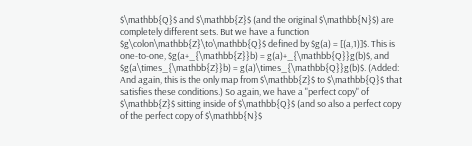$\mathbb{Q}$ and $\mathbb{Z}$ (and the original $\mathbb{N}$) are completely different sets. But we have a function $g\colon\mathbb{Z}\to\mathbb{Q}$ defined by $g(a) = [(a,1)]$. This is one-to-one, $g(a+_{\mathbb{Z}}b) = g(a)+_{\mathbb{Q}}g(b)$, and $g(a\times_{\mathbb{Z}}b) = g(a)\times_{\mathbb{Q}}g(b)$. (Added: And again, this is the only map from $\mathbb{Z}$ to $\mathbb{Q}$ that satisfies these conditions.) So again, we have a "perfect copy" of $\mathbb{Z}$ sitting inside of $\mathbb{Q}$ (and so also a perfect copy of the perfect copy of $\mathbb{N}$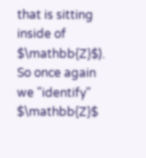that is sitting inside of $\mathbb{Z}$). So once again we "identify" $\mathbb{Z}$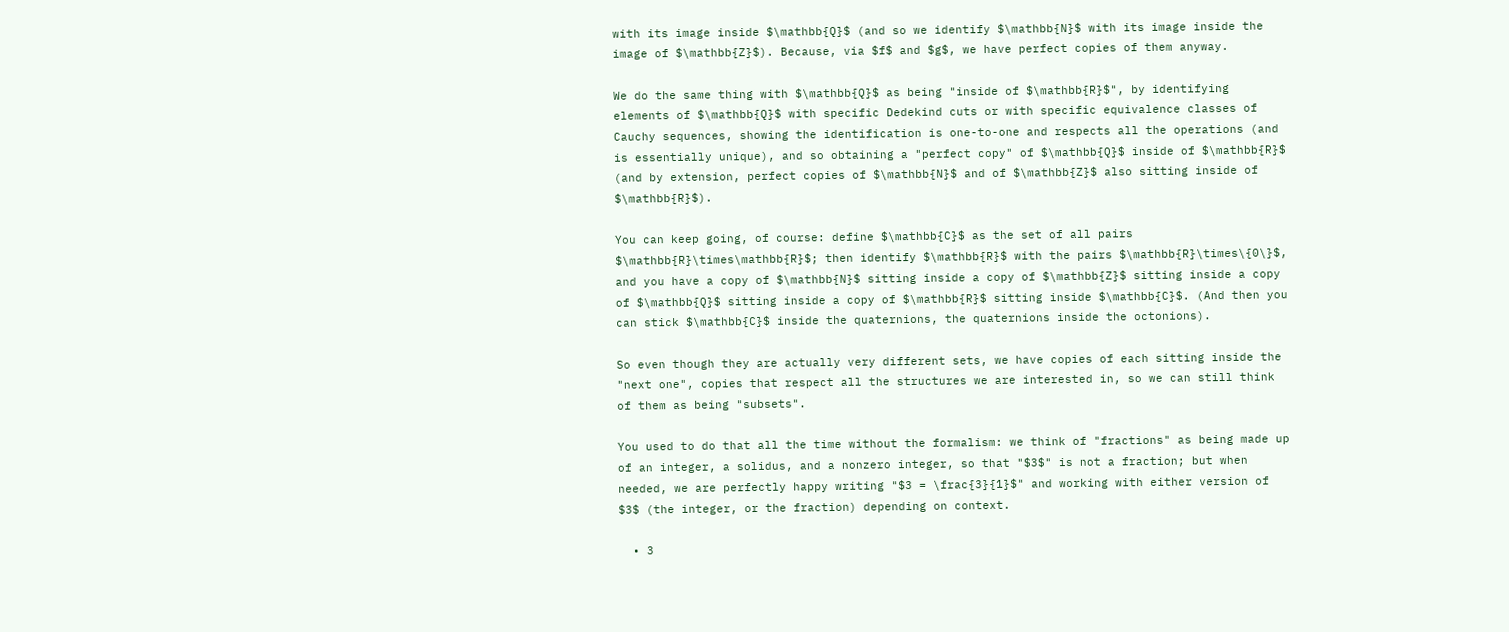with its image inside $\mathbb{Q}$ (and so we identify $\mathbb{N}$ with its image inside the image of $\mathbb{Z}$). Because, via $f$ and $g$, we have perfect copies of them anyway.

We do the same thing with $\mathbb{Q}$ as being "inside of $\mathbb{R}$", by identifying elements of $\mathbb{Q}$ with specific Dedekind cuts or with specific equivalence classes of Cauchy sequences, showing the identification is one-to-one and respects all the operations (and is essentially unique), and so obtaining a "perfect copy" of $\mathbb{Q}$ inside of $\mathbb{R}$ (and by extension, perfect copies of $\mathbb{N}$ and of $\mathbb{Z}$ also sitting inside of $\mathbb{R}$).

You can keep going, of course: define $\mathbb{C}$ as the set of all pairs $\mathbb{R}\times\mathbb{R}$; then identify $\mathbb{R}$ with the pairs $\mathbb{R}\times\{0\}$, and you have a copy of $\mathbb{N}$ sitting inside a copy of $\mathbb{Z}$ sitting inside a copy of $\mathbb{Q}$ sitting inside a copy of $\mathbb{R}$ sitting inside $\mathbb{C}$. (And then you can stick $\mathbb{C}$ inside the quaternions, the quaternions inside the octonions).

So even though they are actually very different sets, we have copies of each sitting inside the "next one", copies that respect all the structures we are interested in, so we can still think of them as being "subsets".

You used to do that all the time without the formalism: we think of "fractions" as being made up of an integer, a solidus, and a nonzero integer, so that "$3$" is not a fraction; but when needed, we are perfectly happy writing "$3 = \frac{3}{1}$" and working with either version of $3$ (the integer, or the fraction) depending on context.

  • 3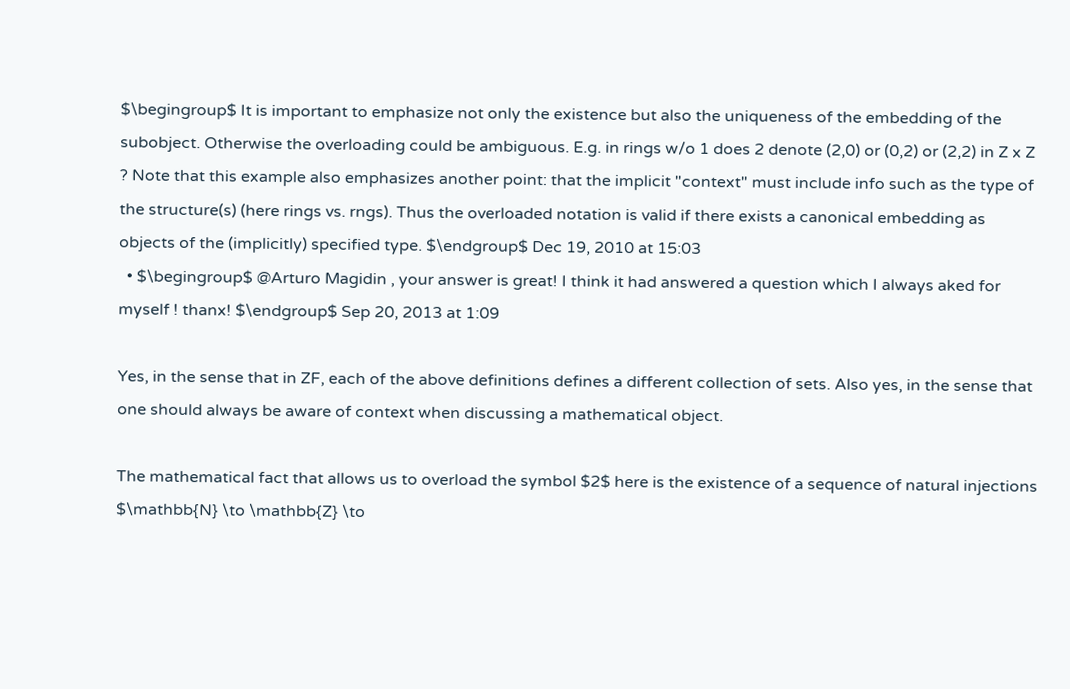$\begingroup$ It is important to emphasize not only the existence but also the uniqueness of the embedding of the subobject. Otherwise the overloading could be ambiguous. E.g. in rings w/o 1 does 2 denote (2,0) or (0,2) or (2,2) in Z x Z ? Note that this example also emphasizes another point: that the implicit "context" must include info such as the type of the structure(s) (here rings vs. rngs). Thus the overloaded notation is valid if there exists a canonical embedding as objects of the (implicitly) specified type. $\endgroup$ Dec 19, 2010 at 15:03
  • $\begingroup$ @Arturo Magidin , your answer is great! I think it had answered a question which I always aked for myself ! thanx! $\endgroup$ Sep 20, 2013 at 1:09

Yes, in the sense that in ZF, each of the above definitions defines a different collection of sets. Also yes, in the sense that one should always be aware of context when discussing a mathematical object.

The mathematical fact that allows us to overload the symbol $2$ here is the existence of a sequence of natural injections $\mathbb{N} \to \mathbb{Z} \to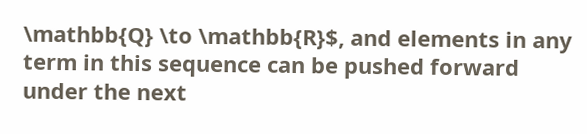\mathbb{Q} \to \mathbb{R}$, and elements in any term in this sequence can be pushed forward under the next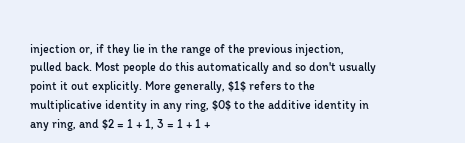injection or, if they lie in the range of the previous injection, pulled back. Most people do this automatically and so don't usually point it out explicitly. More generally, $1$ refers to the multiplicative identity in any ring, $0$ to the additive identity in any ring, and $2 = 1 + 1, 3 = 1 + 1 +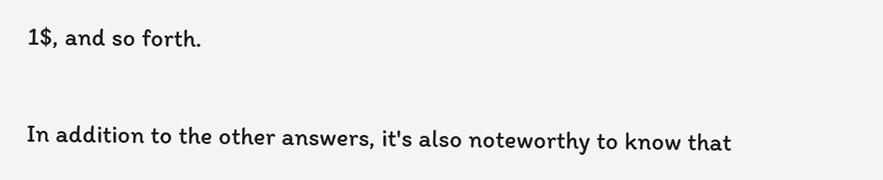1$, and so forth.


In addition to the other answers, it's also noteworthy to know that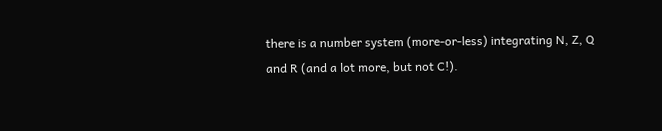there is a number system (more-or-less) integrating N, Z, Q and R (and a lot more, but not C!).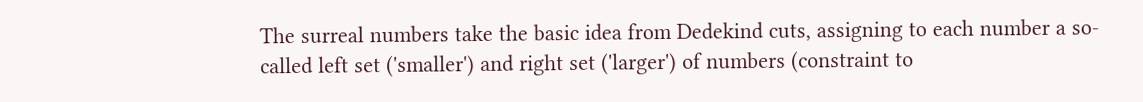The surreal numbers take the basic idea from Dedekind cuts, assigning to each number a so-called left set ('smaller') and right set ('larger') of numbers (constraint to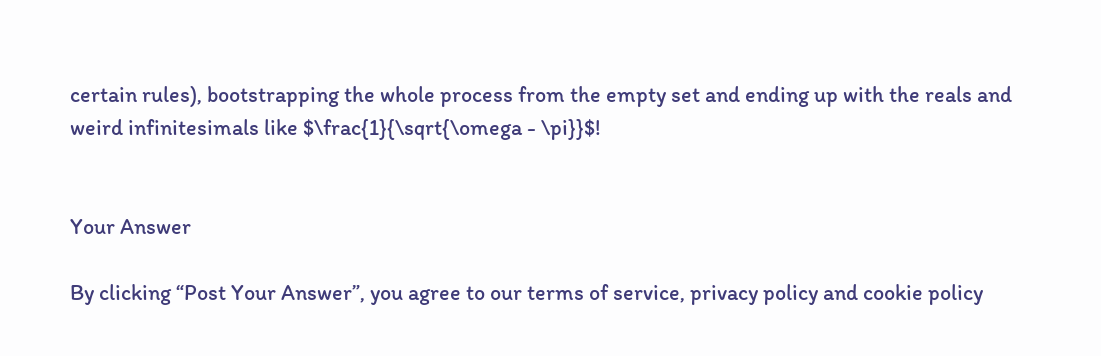certain rules), bootstrapping the whole process from the empty set and ending up with the reals and weird infinitesimals like $\frac{1}{\sqrt{\omega - \pi}}$!


Your Answer

By clicking “Post Your Answer”, you agree to our terms of service, privacy policy and cookie policy